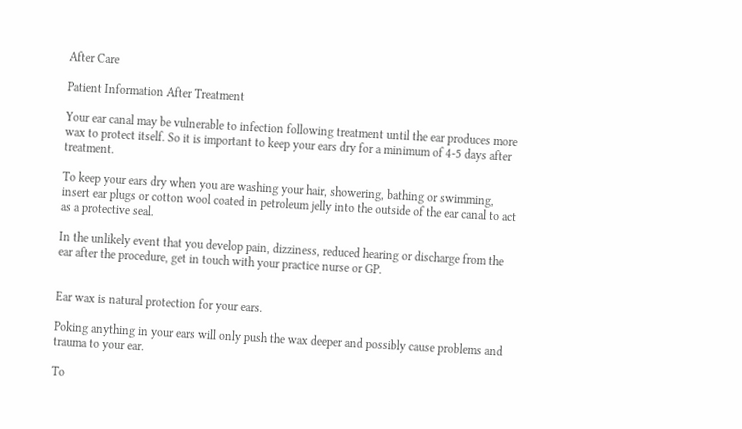After Care

Patient Information After Treatment

Your ear canal may be vulnerable to infection following treatment until the ear produces more wax to protect itself. So it is important to keep your ears dry for a minimum of 4-5 days after treatment.

To keep your ears dry when you are washing your hair, showering, bathing or swimming, insert ear plugs or cotton wool coated in petroleum jelly into the outside of the ear canal to act as a protective seal.

In the unlikely event that you develop pain, dizziness, reduced hearing or discharge from the ear after the procedure, get in touch with your practice nurse or GP.


Ear wax is natural protection for your ears.

Poking anything in your ears will only push the wax deeper and possibly cause problems and trauma to your ear.

To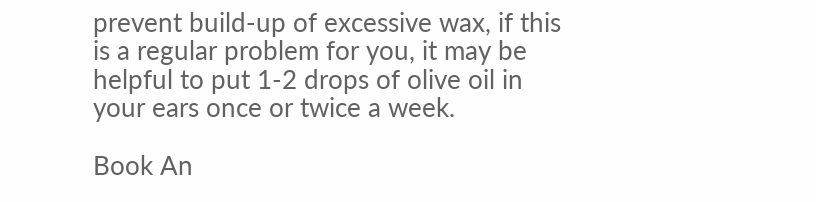prevent build-up of excessive wax, if this is a regular problem for you, it may be helpful to put 1-2 drops of olive oil in your ears once or twice a week.

Book An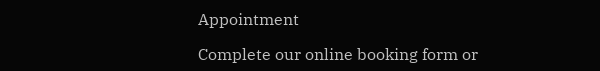Appointment

Complete our online booking form or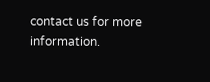contact us for more information.